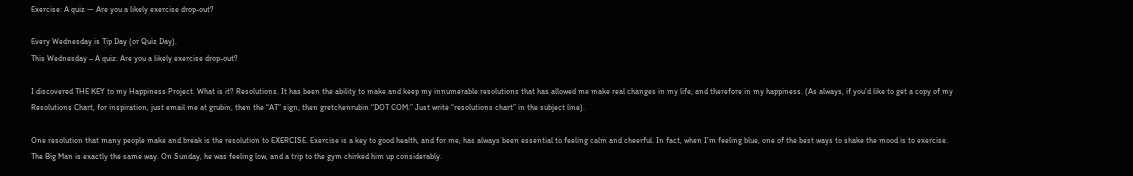Exercise: A quiz — Are you a likely exercise drop-out?

Every Wednesday is Tip Day (or Quiz Day).
This Wednesday – A quiz: Are you a likely exercise drop-out?

I discovered THE KEY to my Happiness Project. What is it? Resolutions. It has been the ability to make and keep my innumerable resolutions that has allowed me make real changes in my life, and therefore in my happiness. (As always, if you’d like to get a copy of my Resolutions Chart, for inspiration, just email me at grubin, then the “AT” sign, then gretchenrubin “DOT COM.” Just write “resolutions chart” in the subject line).

One resolution that many people make and break is the resolution to EXERCISE. Exercise is a key to good health, and for me, has always been essential to feeling calm and cheerful. In fact, when I’m feeling blue, one of the best ways to shake the mood is to exercise. The Big Man is exactly the same way. On Sunday, he was feeling low, and a trip to the gym chirked him up considerably.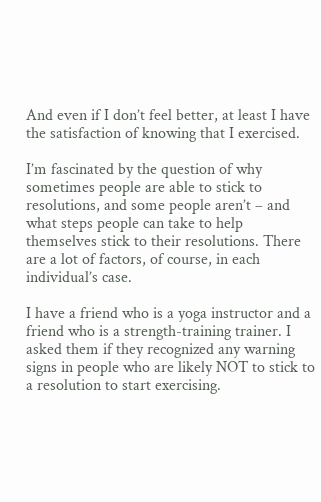And even if I don’t feel better, at least I have the satisfaction of knowing that I exercised.

I’m fascinated by the question of why sometimes people are able to stick to resolutions, and some people aren’t – and what steps people can take to help themselves stick to their resolutions. There are a lot of factors, of course, in each individual’s case.

I have a friend who is a yoga instructor and a friend who is a strength-training trainer. I asked them if they recognized any warning signs in people who are likely NOT to stick to a resolution to start exercising.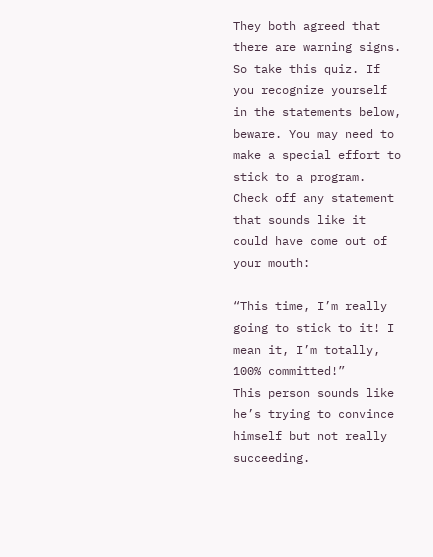They both agreed that there are warning signs. So take this quiz. If you recognize yourself in the statements below, beware. You may need to make a special effort to stick to a program. Check off any statement that sounds like it could have come out of your mouth:

“This time, I’m really going to stick to it! I mean it, I’m totally, 100% committed!”
This person sounds like he’s trying to convince himself but not really succeeding.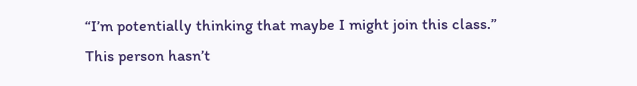“I’m potentially thinking that maybe I might join this class.”
This person hasn’t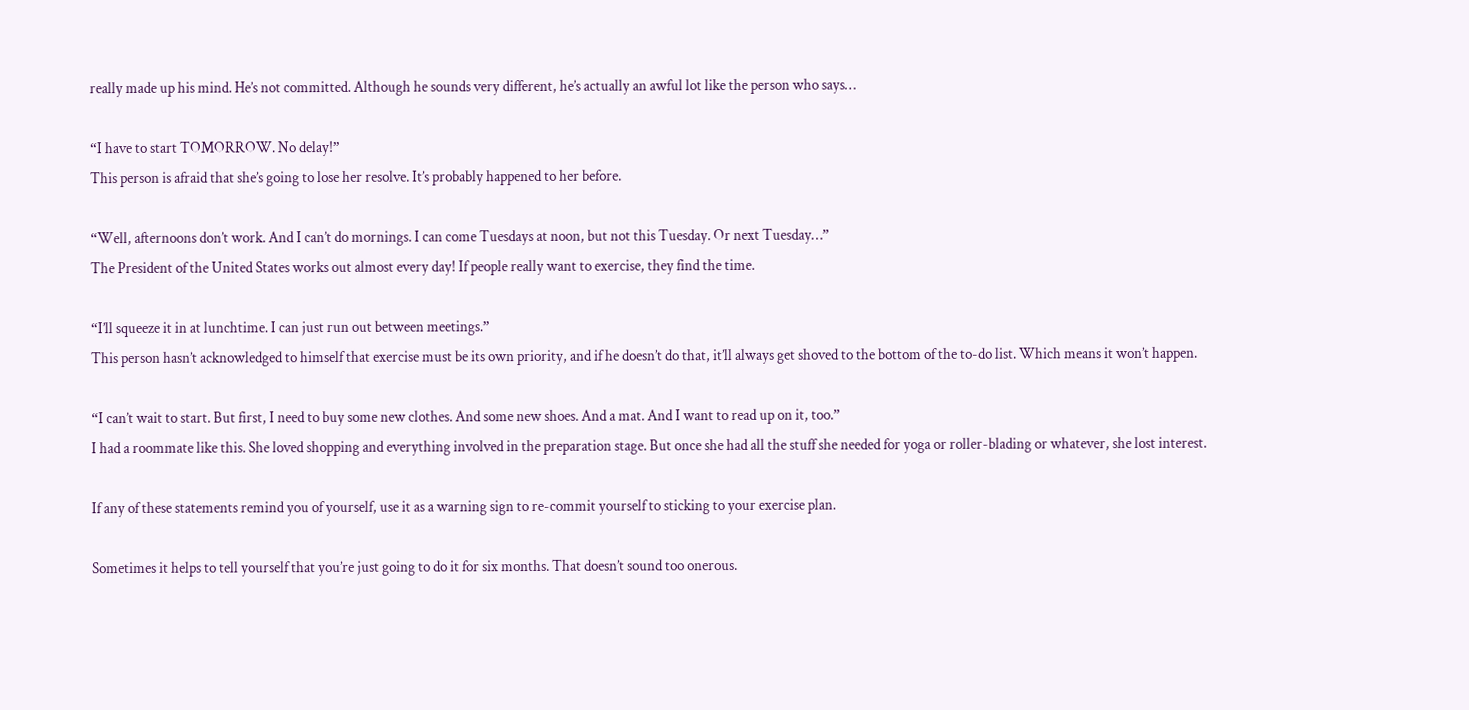really made up his mind. He’s not committed. Although he sounds very different, he’s actually an awful lot like the person who says…

“I have to start TOMORROW. No delay!”
This person is afraid that she’s going to lose her resolve. It’s probably happened to her before.

“Well, afternoons don’t work. And I can’t do mornings. I can come Tuesdays at noon, but not this Tuesday. Or next Tuesday…”
The President of the United States works out almost every day! If people really want to exercise, they find the time.

“I’ll squeeze it in at lunchtime. I can just run out between meetings.”
This person hasn’t acknowledged to himself that exercise must be its own priority, and if he doesn’t do that, it’ll always get shoved to the bottom of the to-do list. Which means it won’t happen.

“I can’t wait to start. But first, I need to buy some new clothes. And some new shoes. And a mat. And I want to read up on it, too.”
I had a roommate like this. She loved shopping and everything involved in the preparation stage. But once she had all the stuff she needed for yoga or roller-blading or whatever, she lost interest.

If any of these statements remind you of yourself, use it as a warning sign to re-commit yourself to sticking to your exercise plan.

Sometimes it helps to tell yourself that you’re just going to do it for six months. That doesn’t sound too onerous.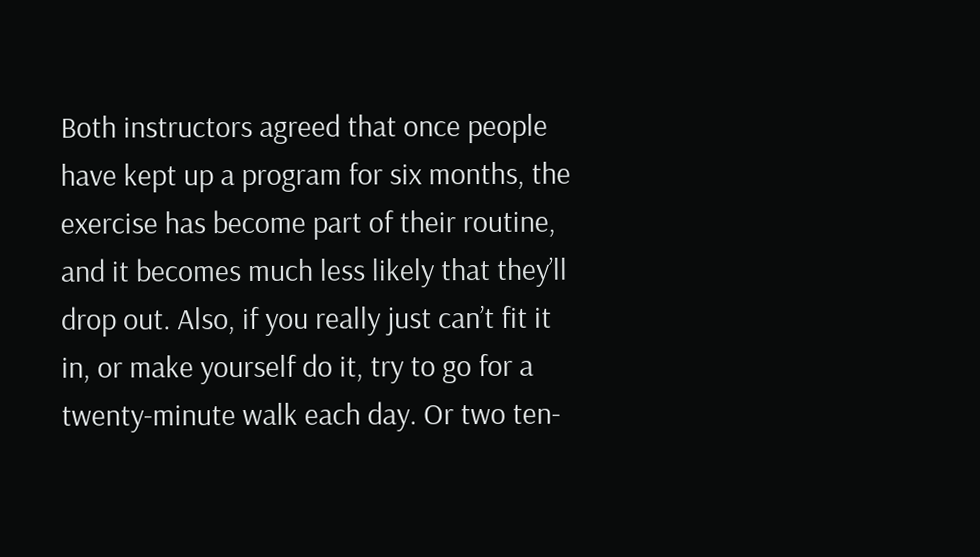Both instructors agreed that once people have kept up a program for six months, the exercise has become part of their routine, and it becomes much less likely that they’ll drop out. Also, if you really just can’t fit it in, or make yourself do it, try to go for a twenty-minute walk each day. Or two ten-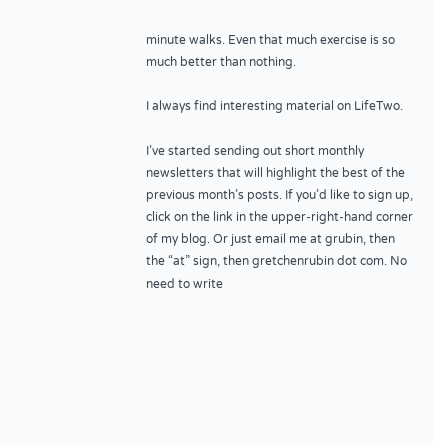minute walks. Even that much exercise is so much better than nothing.

I always find interesting material on LifeTwo.

I’ve started sending out short monthly newsletters that will highlight the best of the previous month’s posts. If you’d like to sign up, click on the link in the upper-right-hand corner of my blog. Or just email me at grubin, then the “at” sign, then gretchenrubin dot com. No need to write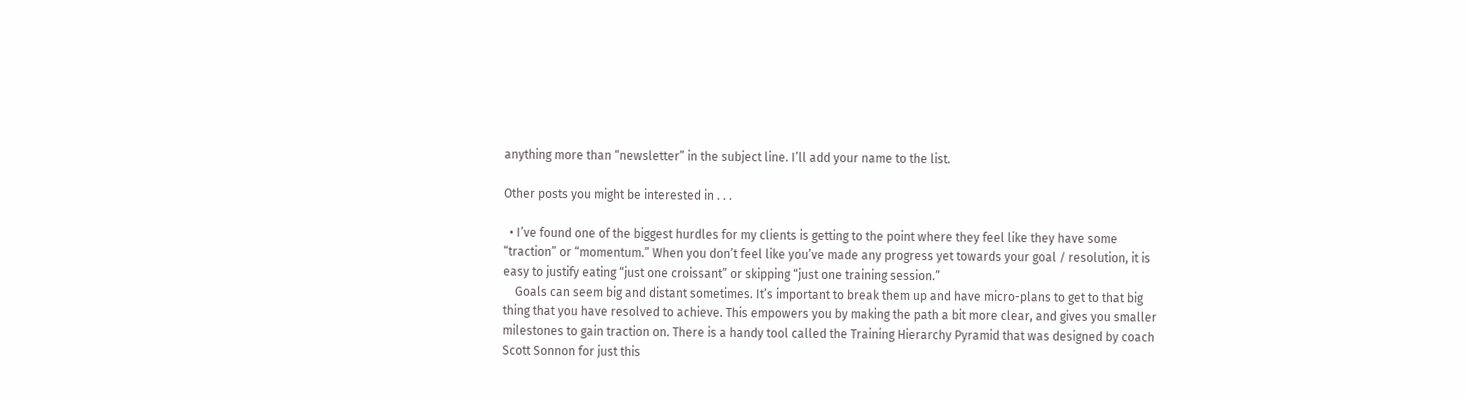anything more than “newsletter” in the subject line. I’ll add your name to the list.

Other posts you might be interested in . . .

  • I’ve found one of the biggest hurdles for my clients is getting to the point where they feel like they have some “traction” or “momentum.” When you don’t feel like you’ve made any progress yet towards your goal / resolution, it is easy to justify eating “just one croissant” or skipping “just one training session.”
    Goals can seem big and distant sometimes. It’s important to break them up and have micro-plans to get to that big thing that you have resolved to achieve. This empowers you by making the path a bit more clear, and gives you smaller milestones to gain traction on. There is a handy tool called the Training Hierarchy Pyramid that was designed by coach Scott Sonnon for just this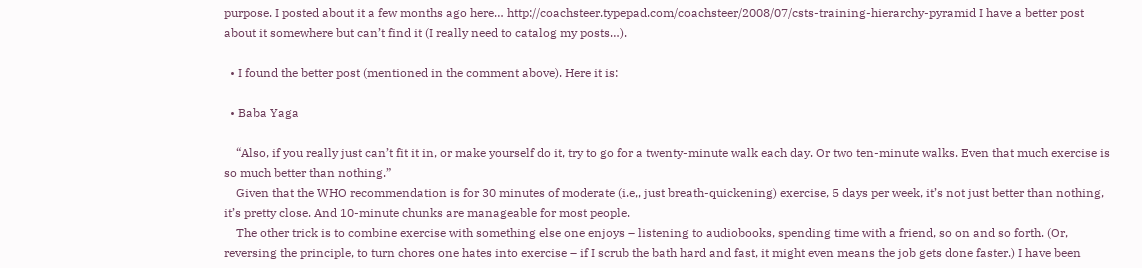purpose. I posted about it a few months ago here… http://coachsteer.typepad.com/coachsteer/2008/07/csts-training-hierarchy-pyramid I have a better post about it somewhere but can’t find it (I really need to catalog my posts…).

  • I found the better post (mentioned in the comment above). Here it is:

  • Baba Yaga

    “Also, if you really just can’t fit it in, or make yourself do it, try to go for a twenty-minute walk each day. Or two ten-minute walks. Even that much exercise is so much better than nothing.”
    Given that the WHO recommendation is for 30 minutes of moderate (i.e,, just breath-quickening) exercise, 5 days per week, it’s not just better than nothing, it’s pretty close. And 10-minute chunks are manageable for most people.
    The other trick is to combine exercise with something else one enjoys – listening to audiobooks, spending time with a friend, so on and so forth. (Or, reversing the principle, to turn chores one hates into exercise – if I scrub the bath hard and fast, it might even means the job gets done faster.) I have been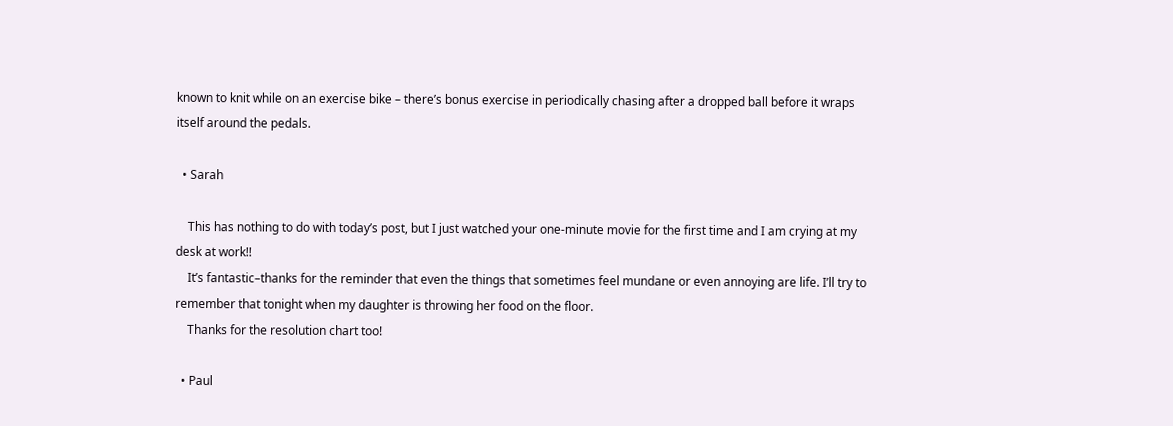known to knit while on an exercise bike – there’s bonus exercise in periodically chasing after a dropped ball before it wraps itself around the pedals.

  • Sarah

    This has nothing to do with today’s post, but I just watched your one-minute movie for the first time and I am crying at my desk at work!!
    It’s fantastic–thanks for the reminder that even the things that sometimes feel mundane or even annoying are life. I’ll try to remember that tonight when my daughter is throwing her food on the floor.
    Thanks for the resolution chart too!

  • Paul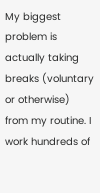My biggest problem is actually taking breaks (voluntary or otherwise) from my routine. I work hundreds of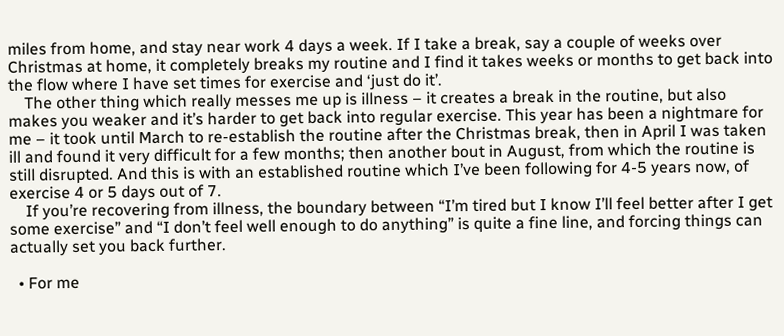miles from home, and stay near work 4 days a week. If I take a break, say a couple of weeks over Christmas at home, it completely breaks my routine and I find it takes weeks or months to get back into the flow where I have set times for exercise and ‘just do it’.
    The other thing which really messes me up is illness – it creates a break in the routine, but also makes you weaker and it’s harder to get back into regular exercise. This year has been a nightmare for me – it took until March to re-establish the routine after the Christmas break, then in April I was taken ill and found it very difficult for a few months; then another bout in August, from which the routine is still disrupted. And this is with an established routine which I’ve been following for 4-5 years now, of exercise 4 or 5 days out of 7.
    If you’re recovering from illness, the boundary between “I’m tired but I know I’ll feel better after I get some exercise” and “I don’t feel well enough to do anything” is quite a fine line, and forcing things can actually set you back further.

  • For me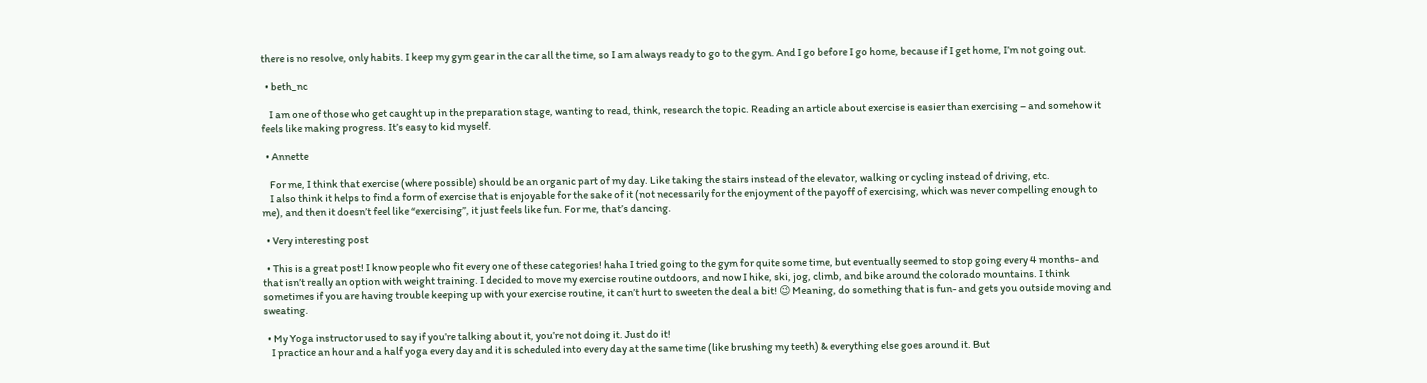there is no resolve, only habits. I keep my gym gear in the car all the time, so I am always ready to go to the gym. And I go before I go home, because if I get home, I’m not going out.

  • beth_nc

    I am one of those who get caught up in the preparation stage, wanting to read, think, research the topic. Reading an article about exercise is easier than exercising – and somehow it feels like making progress. It’s easy to kid myself.

  • Annette

    For me, I think that exercise (where possible) should be an organic part of my day. Like taking the stairs instead of the elevator, walking or cycling instead of driving, etc.
    I also think it helps to find a form of exercise that is enjoyable for the sake of it (not necessarily for the enjoyment of the payoff of exercising, which was never compelling enough to me), and then it doesn’t feel like “exercising”, it just feels like fun. For me, that’s dancing.

  • Very interesting post

  • This is a great post! I know people who fit every one of these categories! haha I tried going to the gym for quite some time, but eventually seemed to stop going every 4 months- and that isn’t really an option with weight training. I decided to move my exercise routine outdoors, and now I hike, ski, jog, climb, and bike around the colorado mountains. I think sometimes if you are having trouble keeping up with your exercise routine, it can’t hurt to sweeten the deal a bit! 😉 Meaning, do something that is fun- and gets you outside moving and sweating.

  • My Yoga instructor used to say if you’re talking about it, you’re not doing it. Just do it!
    I practice an hour and a half yoga every day and it is scheduled into every day at the same time (like brushing my teeth) & everything else goes around it. But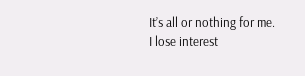It’s all or nothing for me. I lose interest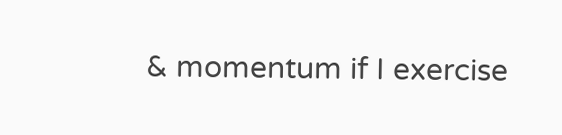& momentum if I exercise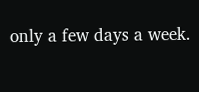only a few days a week.